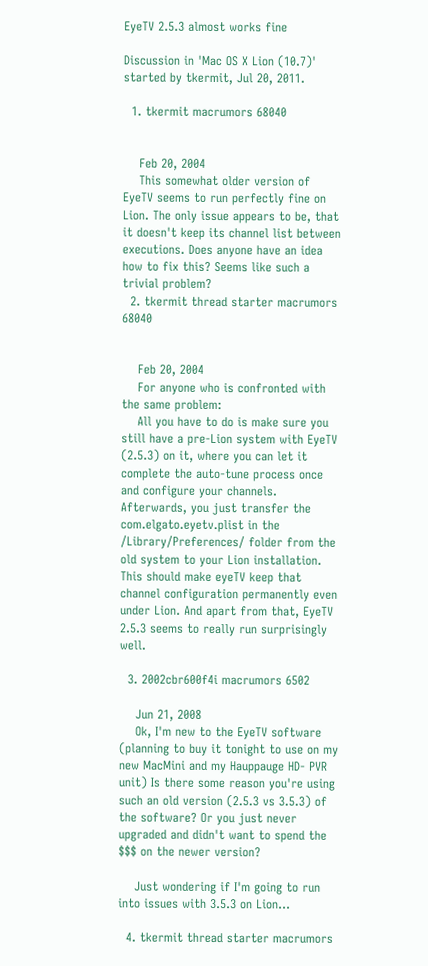EyeTV 2.5.3 almost works fine

Discussion in 'Mac OS X Lion (10.7)' started by tkermit, Jul 20, 2011.

  1. tkermit macrumors 68040


    Feb 20, 2004
    This somewhat older version of EyeTV seems to run perfectly fine on Lion. The only issue appears to be, that it doesn't keep its channel list between executions. Does anyone have an idea how to fix this? Seems like such a trivial problem?
  2. tkermit thread starter macrumors 68040


    Feb 20, 2004
    For anyone who is confronted with the same problem:
    All you have to do is make sure you still have a pre-Lion system with EyeTV (2.5.3) on it, where you can let it complete the auto-tune process once and configure your channels. Afterwards, you just transfer the com.elgato.eyetv.plist in the /Library/Preferences/ folder from the old system to your Lion installation. This should make eyeTV keep that channel configuration permanently even under Lion. And apart from that, EyeTV 2.5.3 seems to really run surprisingly well.

  3. 2002cbr600f4i macrumors 6502

    Jun 21, 2008
    Ok, I'm new to the EyeTV software (planning to buy it tonight to use on my new MacMini and my Hauppauge HD- PVR unit) Is there some reason you're using such an old version (2.5.3 vs 3.5.3) of the software? Or you just never upgraded and didn't want to spend the $$$ on the newer version?

    Just wondering if I'm going to run into issues with 3.5.3 on Lion...

  4. tkermit thread starter macrumors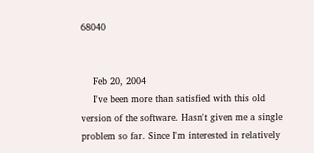68040


    Feb 20, 2004
    I've been more than satisfied with this old version of the software. Hasn't given me a single problem so far. Since I'm interested in relatively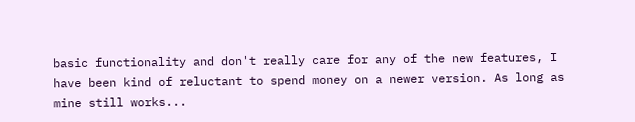basic functionality and don't really care for any of the new features, I have been kind of reluctant to spend money on a newer version. As long as mine still works...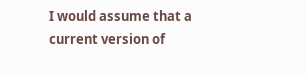I would assume that a current version of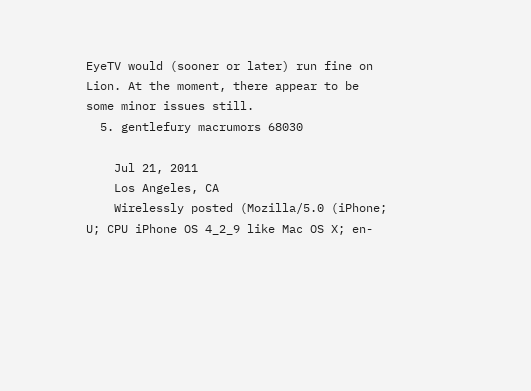EyeTV would (sooner or later) run fine on Lion. At the moment, there appear to be some minor issues still.
  5. gentlefury macrumors 68030

    Jul 21, 2011
    Los Angeles, CA
    Wirelessly posted (Mozilla/5.0 (iPhone; U; CPU iPhone OS 4_2_9 like Mac OS X; en-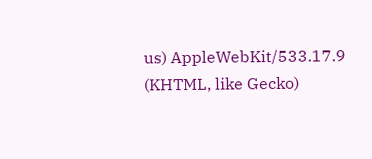us) AppleWebKit/533.17.9 (KHTML, like Gecko)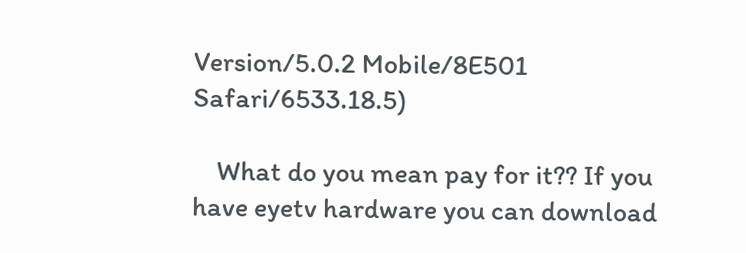Version/5.0.2 Mobile/8E501 Safari/6533.18.5)

    What do you mean pay for it?? If you have eyetv hardware you can download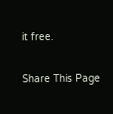it free.

Share This Page